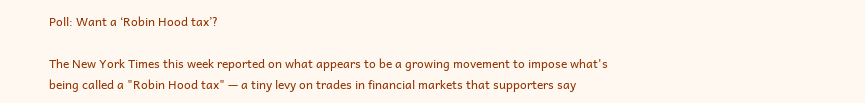Poll: Want a ‘Robin Hood tax’?

The New York Times this week reported on what appears to be a growing movement to impose what's being called a "Robin Hood tax" — a tiny levy on trades in financial markets that supporters say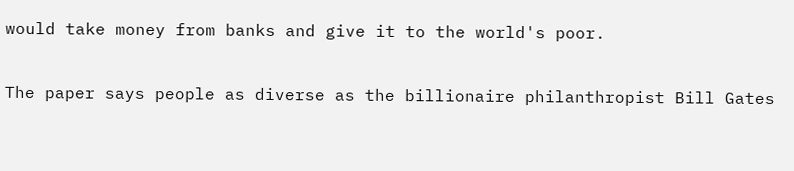would take money from banks and give it to the world's poor.

The paper says people as diverse as the billionaire philanthropist Bill Gates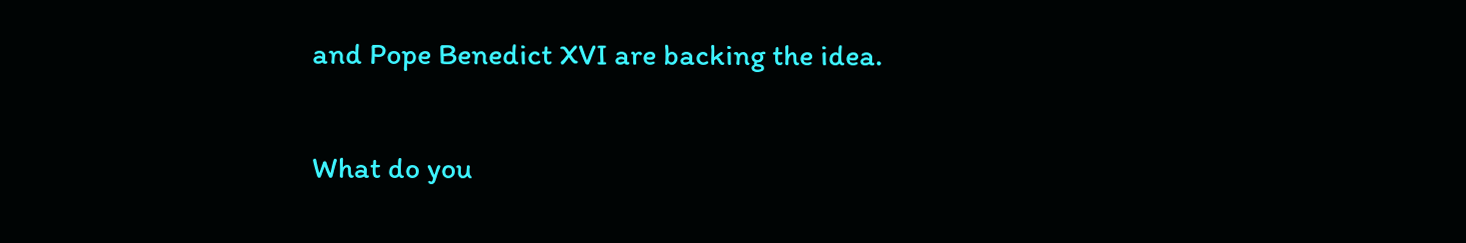and Pope Benedict XVI are backing the idea.

What do you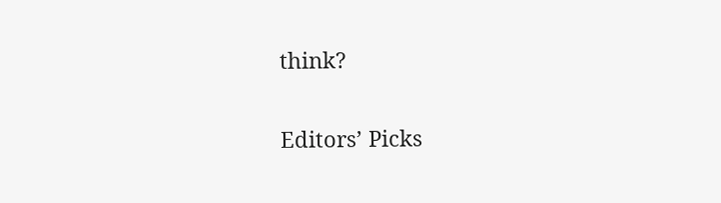think?

Editors’ Picks